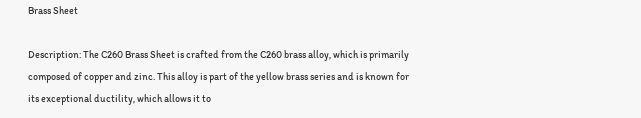Brass Sheet

Description: The C260 Brass Sheet is crafted from the C260 brass alloy, which is primarily composed of copper and zinc. This alloy is part of the yellow brass series and is known for its exceptional ductility, which allows it to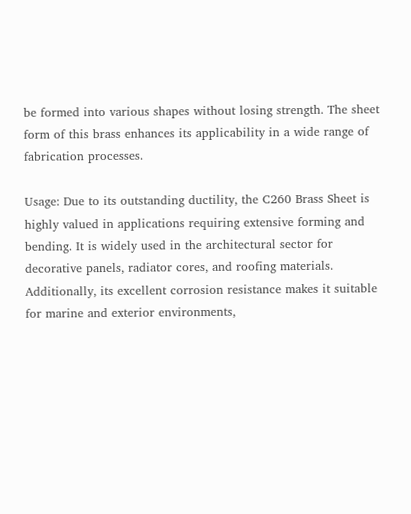be formed into various shapes without losing strength. The sheet form of this brass enhances its applicability in a wide range of fabrication processes.

Usage: Due to its outstanding ductility, the C260 Brass Sheet is highly valued in applications requiring extensive forming and bending. It is widely used in the architectural sector for decorative panels, radiator cores, and roofing materials. Additionally, its excellent corrosion resistance makes it suitable for marine and exterior environments,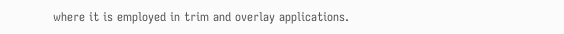where it is employed in trim and overlay applications.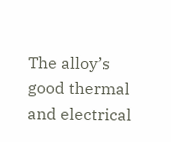The alloy’s good thermal and electrical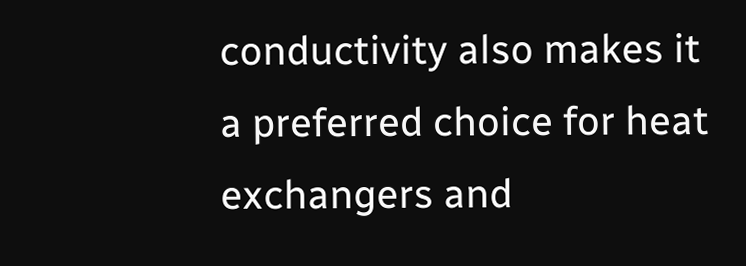conductivity also makes it a preferred choice for heat exchangers and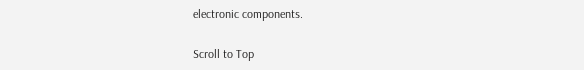electronic components.

Scroll to Top